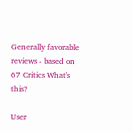Generally favorable reviews - based on 67 Critics What's this?

User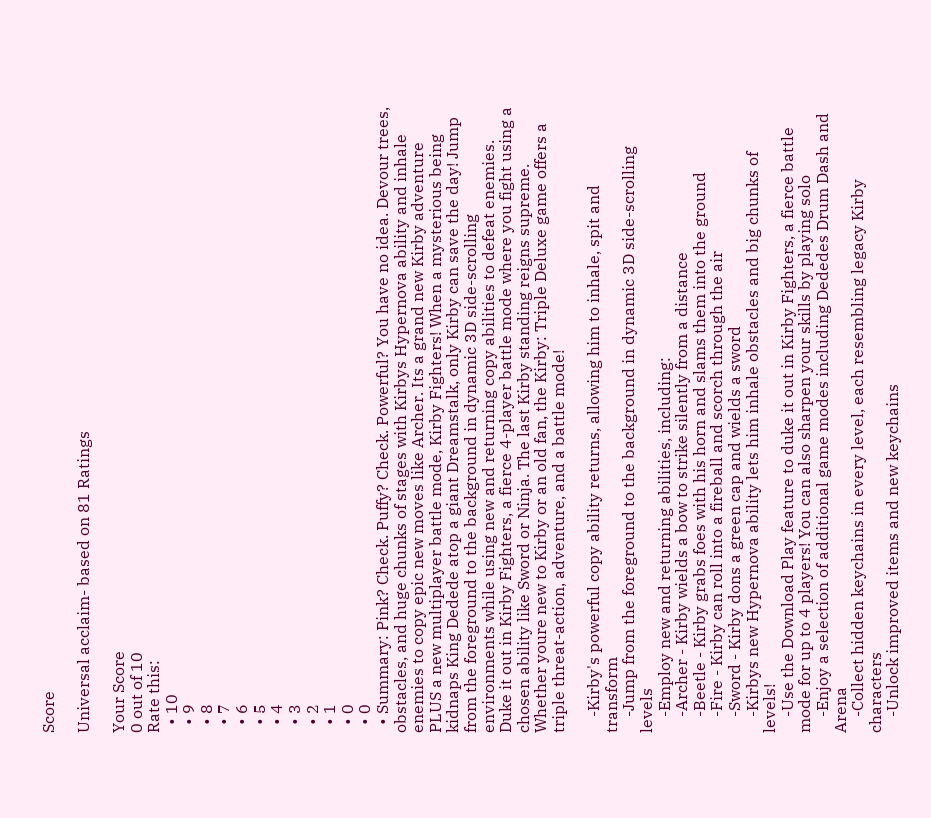Score

Universal acclaim- based on 81 Ratings

Your Score
0 out of 10
Rate this:
  • 10
  • 9
  • 8
  • 7
  • 6
  • 5
  • 4
  • 3
  • 2
  • 1
  • 0
  • 0
  • Summary: Pink? Check. Puffy? Check. Powerful? You have no idea. Devour trees, obstacles, and huge chunks of stages with Kirbys Hypernova ability and inhale enemies to copy epic new moves like Archer. Its a grand new Kirby adventure PLUS a new multiplayer battle mode, Kirby Fighters! When a mysterious being kidnaps King Dedede atop a giant Dreamstalk, only Kirby can save the day! Jump from the foreground to the background in dynamic 3D side-scrolling environments while using new and returning copy abilities to defeat enemies. Duke it out in Kirby Fighters, a fierce 4-player battle mode where you fight using a chosen ability like Sword or Ninja. The last Kirby standing reigns supreme. Whether youre new to Kirby or an old fan, the Kirby: Triple Deluxe game offers a triple threat-action, adventure, and a battle mode!

    -Kirby's powerful copy ability returns, allowing him to inhale, spit and transform
    -Jump from the foreground to the background in dynamic 3D side-scrolling levels
    -Employ new and returning abilities, including:
    -Archer - Kirby wields a bow to strike silently from a distance
    -Beetle - Kirby grabs foes with his horn and slams them into the ground
    -Fire - Kirby can roll into a fireball and scorch through the air
    -Sword - Kirby dons a green cap and wields a sword
    -Kirbys new Hypernova ability lets him inhale obstacles and big chunks of levels!
    -Use the Download Play feature to duke it out in Kirby Fighters, a fierce battle mode for up to 4 players! You can also sharpen your skills by playing solo
    -Enjoy a selection of additional game modes including Dededes Drum Dash and Arena
    -Collect hidden keychains in every level, each resembling legacy Kirby characters
    -Unlock improved items and new keychains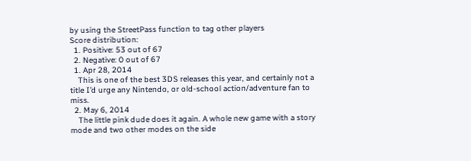by using the StreetPass function to tag other players
Score distribution:
  1. Positive: 53 out of 67
  2. Negative: 0 out of 67
  1. Apr 28, 2014
    This is one of the best 3DS releases this year, and certainly not a title I’d urge any Nintendo, or old-school action/adventure fan to miss.
  2. May 6, 2014
    The little pink dude does it again. A whole new game with a story mode and two other modes on the side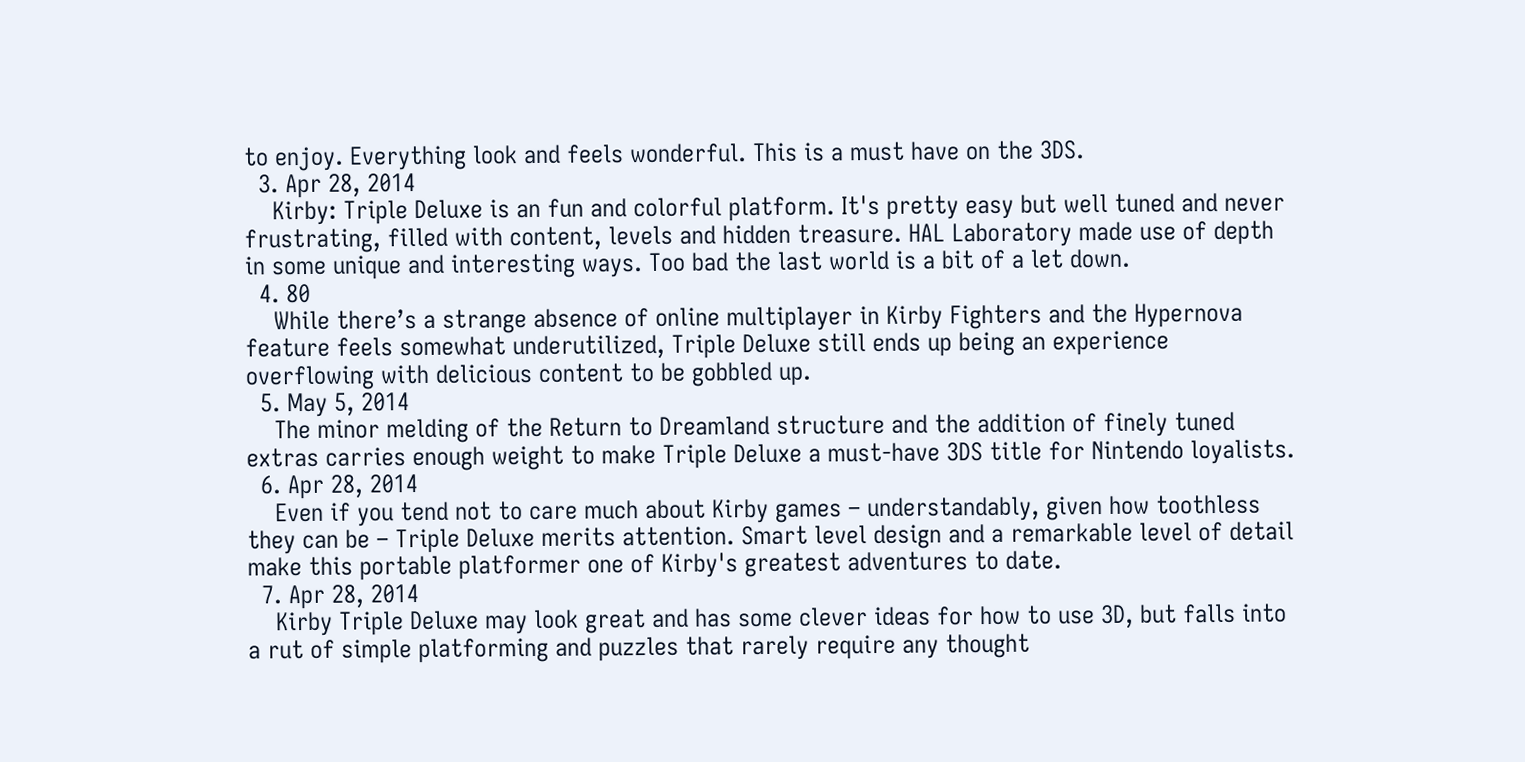to enjoy. Everything look and feels wonderful. This is a must have on the 3DS.
  3. Apr 28, 2014
    Kirby: Triple Deluxe is an fun and colorful platform. It's pretty easy but well tuned and never frustrating, filled with content, levels and hidden treasure. HAL Laboratory made use of depth in some unique and interesting ways. Too bad the last world is a bit of a let down.
  4. 80
    While there’s a strange absence of online multiplayer in Kirby Fighters and the Hypernova feature feels somewhat underutilized, Triple Deluxe still ends up being an experience overflowing with delicious content to be gobbled up.
  5. May 5, 2014
    The minor melding of the Return to Dreamland structure and the addition of finely tuned extras carries enough weight to make Triple Deluxe a must-have 3DS title for Nintendo loyalists.
  6. Apr 28, 2014
    Even if you tend not to care much about Kirby games – understandably, given how toothless they can be – Triple Deluxe merits attention. Smart level design and a remarkable level of detail make this portable platformer one of Kirby's greatest adventures to date.
  7. Apr 28, 2014
    Kirby Triple Deluxe may look great and has some clever ideas for how to use 3D, but falls into a rut of simple platforming and puzzles that rarely require any thought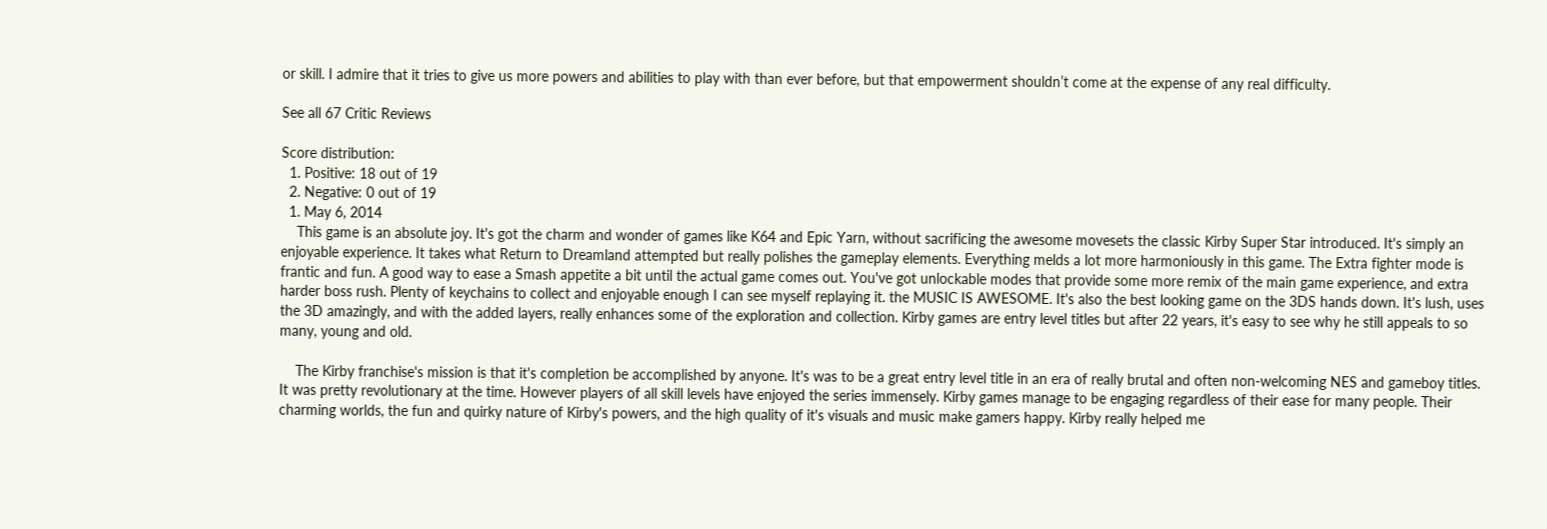or skill. I admire that it tries to give us more powers and abilities to play with than ever before, but that empowerment shouldn’t come at the expense of any real difficulty.

See all 67 Critic Reviews

Score distribution:
  1. Positive: 18 out of 19
  2. Negative: 0 out of 19
  1. May 6, 2014
    This game is an absolute joy. It's got the charm and wonder of games like K64 and Epic Yarn, without sacrificing the awesome movesets the classic Kirby Super Star introduced. It's simply an enjoyable experience. It takes what Return to Dreamland attempted but really polishes the gameplay elements. Everything melds a lot more harmoniously in this game. The Extra fighter mode is frantic and fun. A good way to ease a Smash appetite a bit until the actual game comes out. You've got unlockable modes that provide some more remix of the main game experience, and extra harder boss rush. Plenty of keychains to collect and enjoyable enough I can see myself replaying it. the MUSIC IS AWESOME. It's also the best looking game on the 3DS hands down. It's lush, uses the 3D amazingly, and with the added layers, really enhances some of the exploration and collection. Kirby games are entry level titles but after 22 years, it's easy to see why he still appeals to so many, young and old.

    The Kirby franchise's mission is that it's completion be accomplished by anyone. It's was to be a great entry level title in an era of really brutal and often non-welcoming NES and gameboy titles. It was pretty revolutionary at the time. However players of all skill levels have enjoyed the series immensely. Kirby games manage to be engaging regardless of their ease for many people. Their charming worlds, the fun and quirky nature of Kirby's powers, and the high quality of it's visuals and music make gamers happy. Kirby really helped me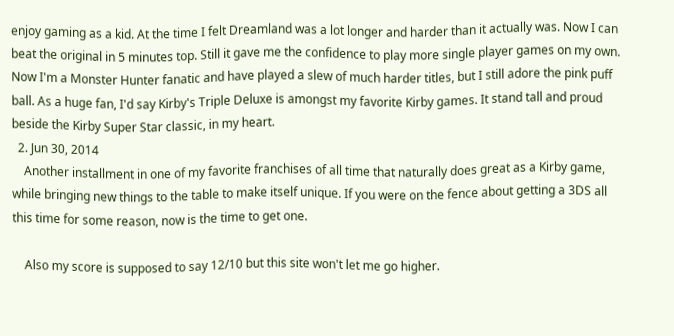enjoy gaming as a kid. At the time I felt Dreamland was a lot longer and harder than it actually was. Now I can beat the original in 5 minutes top. Still it gave me the confidence to play more single player games on my own. Now I'm a Monster Hunter fanatic and have played a slew of much harder titles, but I still adore the pink puff ball. As a huge fan, I'd say Kirby's Triple Deluxe is amongst my favorite Kirby games. It stand tall and proud beside the Kirby Super Star classic, in my heart.
  2. Jun 30, 2014
    Another installment in one of my favorite franchises of all time that naturally does great as a Kirby game, while bringing new things to the table to make itself unique. If you were on the fence about getting a 3DS all this time for some reason, now is the time to get one.

    Also my score is supposed to say 12/10 but this site won't let me go higher.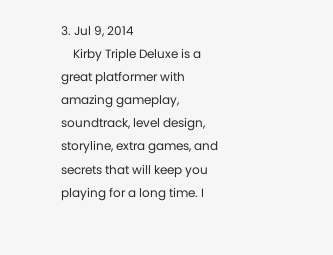3. Jul 9, 2014
    Kirby Triple Deluxe is a great platformer with amazing gameplay, soundtrack, level design, storyline, extra games, and secrets that will keep you playing for a long time. I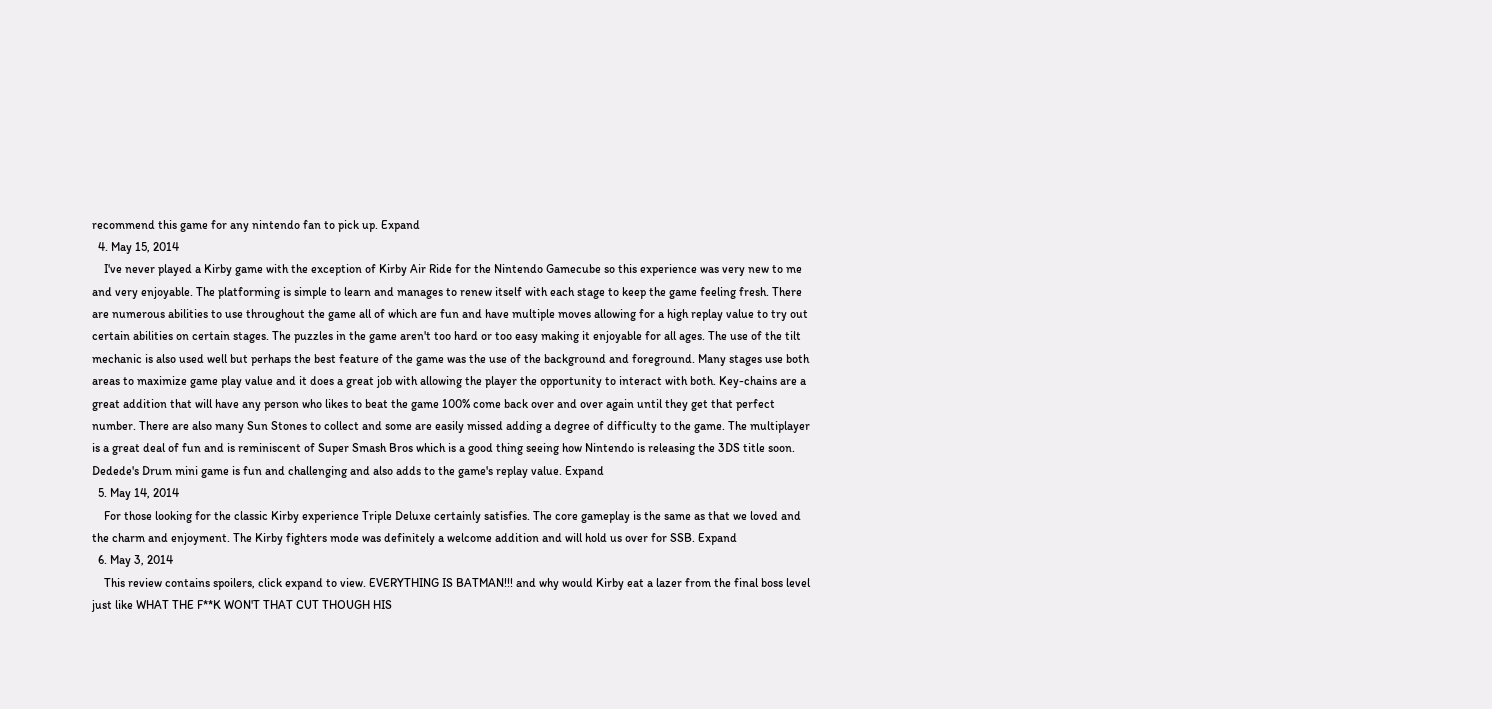recommend this game for any nintendo fan to pick up. Expand
  4. May 15, 2014
    I've never played a Kirby game with the exception of Kirby Air Ride for the Nintendo Gamecube so this experience was very new to me and very enjoyable. The platforming is simple to learn and manages to renew itself with each stage to keep the game feeling fresh. There are numerous abilities to use throughout the game all of which are fun and have multiple moves allowing for a high replay value to try out certain abilities on certain stages. The puzzles in the game aren't too hard or too easy making it enjoyable for all ages. The use of the tilt mechanic is also used well but perhaps the best feature of the game was the use of the background and foreground. Many stages use both areas to maximize game play value and it does a great job with allowing the player the opportunity to interact with both. Key-chains are a great addition that will have any person who likes to beat the game 100% come back over and over again until they get that perfect number. There are also many Sun Stones to collect and some are easily missed adding a degree of difficulty to the game. The multiplayer is a great deal of fun and is reminiscent of Super Smash Bros which is a good thing seeing how Nintendo is releasing the 3DS title soon. Dedede's Drum mini game is fun and challenging and also adds to the game's replay value. Expand
  5. May 14, 2014
    For those looking for the classic Kirby experience Triple Deluxe certainly satisfies. The core gameplay is the same as that we loved and the charm and enjoyment. The Kirby fighters mode was definitely a welcome addition and will hold us over for SSB. Expand
  6. May 3, 2014
    This review contains spoilers, click expand to view. EVERYTHING IS BATMAN!!! and why would Kirby eat a lazer from the final boss level just like WHAT THE F**K WON'T THAT CUT THOUGH HIS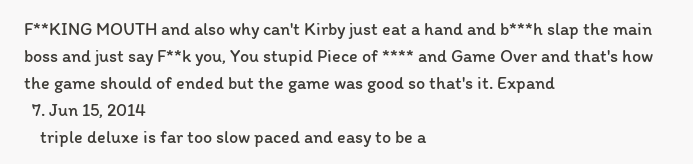F**KING MOUTH and also why can't Kirby just eat a hand and b***h slap the main boss and just say F**k you, You stupid Piece of **** and Game Over and that's how the game should of ended but the game was good so that's it. Expand
  7. Jun 15, 2014
    triple deluxe is far too slow paced and easy to be a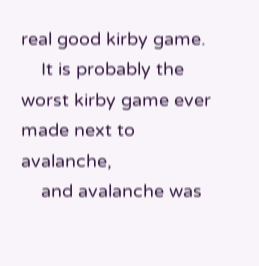real good kirby game.
    It is probably the worst kirby game ever made next to avalanche,
    and avalanche was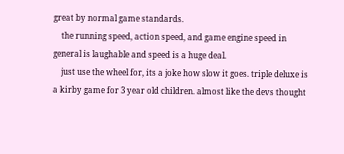great by normal game standards.
    the running speed, action speed, and game engine speed in general is laughable and speed is a huge deal.
    just use the wheel for, its a joke how slow it goes. triple deluxe is a kirby game for 3 year old children. almost like the devs thought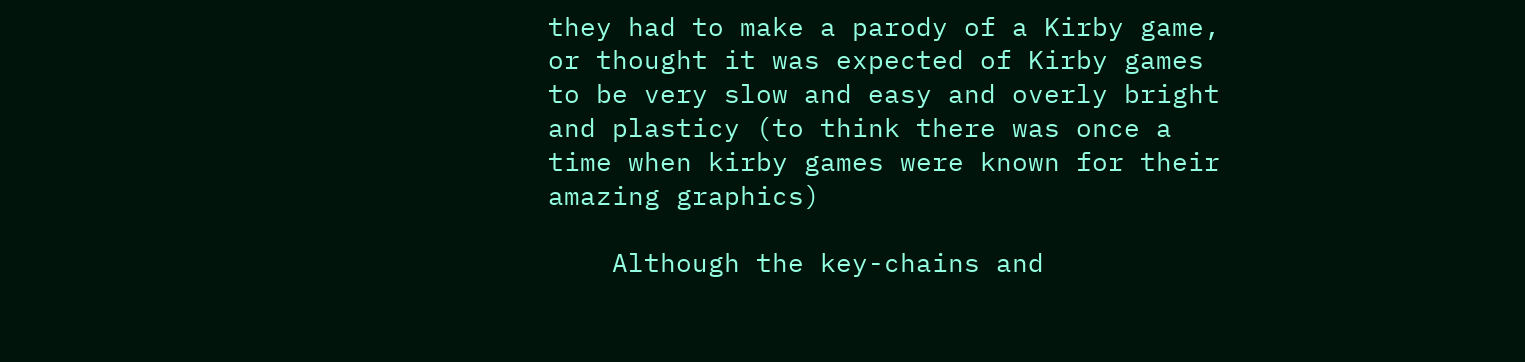they had to make a parody of a Kirby game, or thought it was expected of Kirby games to be very slow and easy and overly bright and plasticy (to think there was once a time when kirby games were known for their amazing graphics)

    Although the key-chains and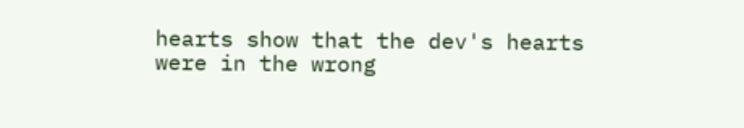hearts show that the dev's hearts were in the wrong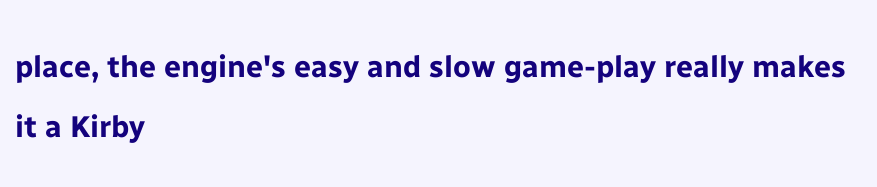place, the engine's easy and slow game-play really makes it a Kirby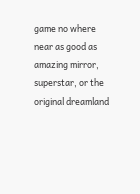game no where near as good as amazing mirror, superstar, or the original dreamland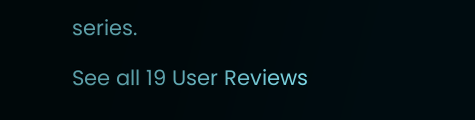series.

See all 19 User Reviews